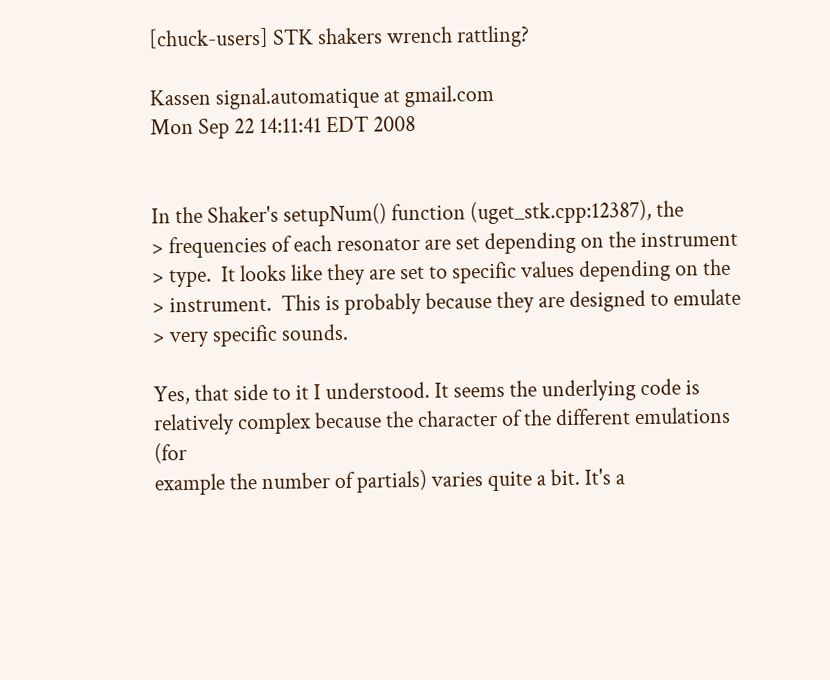[chuck-users] STK shakers wrench rattling?

Kassen signal.automatique at gmail.com
Mon Sep 22 14:11:41 EDT 2008


In the Shaker's setupNum() function (uget_stk.cpp:12387), the
> frequencies of each resonator are set depending on the instrument
> type.  It looks like they are set to specific values depending on the
> instrument.  This is probably because they are designed to emulate
> very specific sounds.

Yes, that side to it I understood. It seems the underlying code is
relatively complex because the character of the different emulations (for
example the number of partials) varies quite a bit. It's a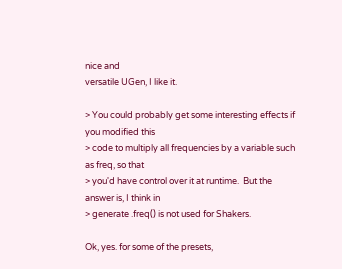nice and
versatile UGen, I like it.

> You could probably get some interesting effects if you modified this
> code to multiply all frequencies by a variable such as freq, so that
> you'd have control over it at runtime.  But the answer is, I think in
> generate .freq() is not used for Shakers.

Ok, yes. for some of the presets,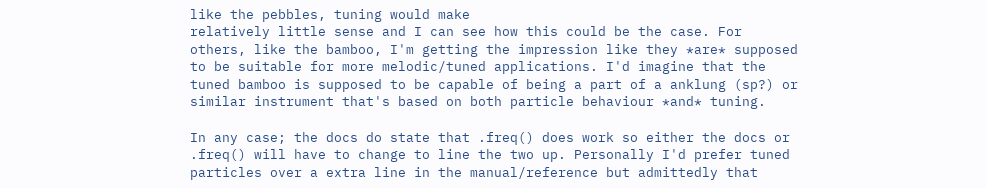like the pebbles, tuning would make
relatively little sense and I can see how this could be the case. For
others, like the bamboo, I'm getting the impression like they *are* supposed
to be suitable for more melodic/tuned applications. I'd imagine that the
tuned bamboo is supposed to be capable of being a part of a anklung (sp?) or
similar instrument that's based on both particle behaviour *and* tuning.

In any case; the docs do state that .freq() does work so either the docs or
.freq() will have to change to line the two up. Personally I'd prefer tuned
particles over a extra line in the manual/reference but admittedly that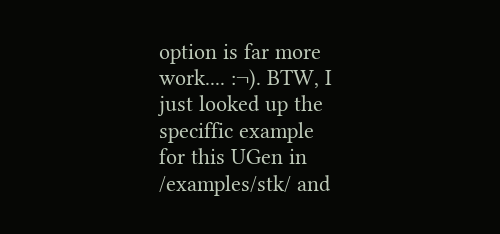option is far more work.... :¬). BTW, I just looked up the speciffic example
for this UGen in /examples/stk/ and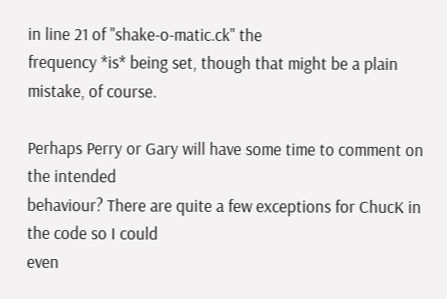in line 21 of "shake-o-matic.ck" the
frequency *is* being set, though that might be a plain mistake, of course.

Perhaps Perry or Gary will have some time to comment on the intended
behaviour? There are quite a few exceptions for ChucK in the code so I could
even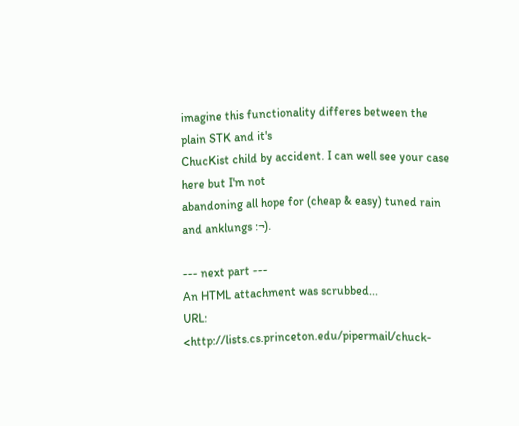imagine this functionality differes between the plain STK and it's
ChucKist child by accident. I can well see your case here but I'm not
abandoning all hope for (cheap & easy) tuned rain and anklungs :¬).

--- next part ---
An HTML attachment was scrubbed...
URL: <http://lists.cs.princeton.edu/pipermail/chuck-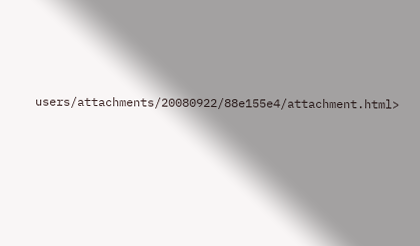users/attachments/20080922/88e155e4/attachment.html>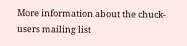More information about the chuck-users mailing list